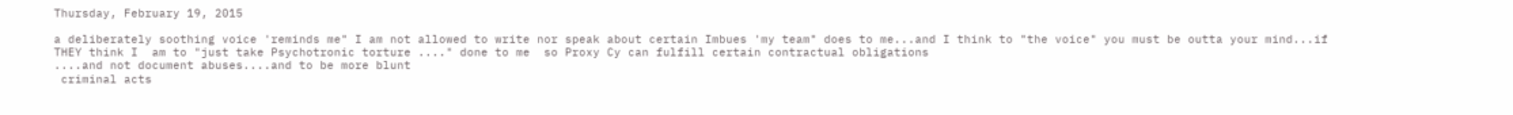Thursday, February 19, 2015

a deliberately soothing voice 'reminds me" I am not allowed to write nor speak about certain Imbues 'my team" does to me...and I think to "the voice" you must be outta your mind...if THEY think I  am to "just take Psychotronic torture ...." done to me  so Proxy Cy can fulfill certain contractual obligations
....and not document abuses....and to be more blunt
 criminal acts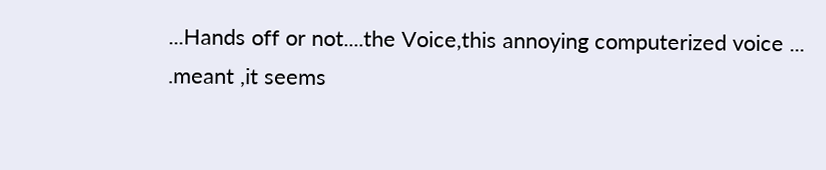...Hands off or not....the Voice,this annoying computerized voice ...
.meant ,it seems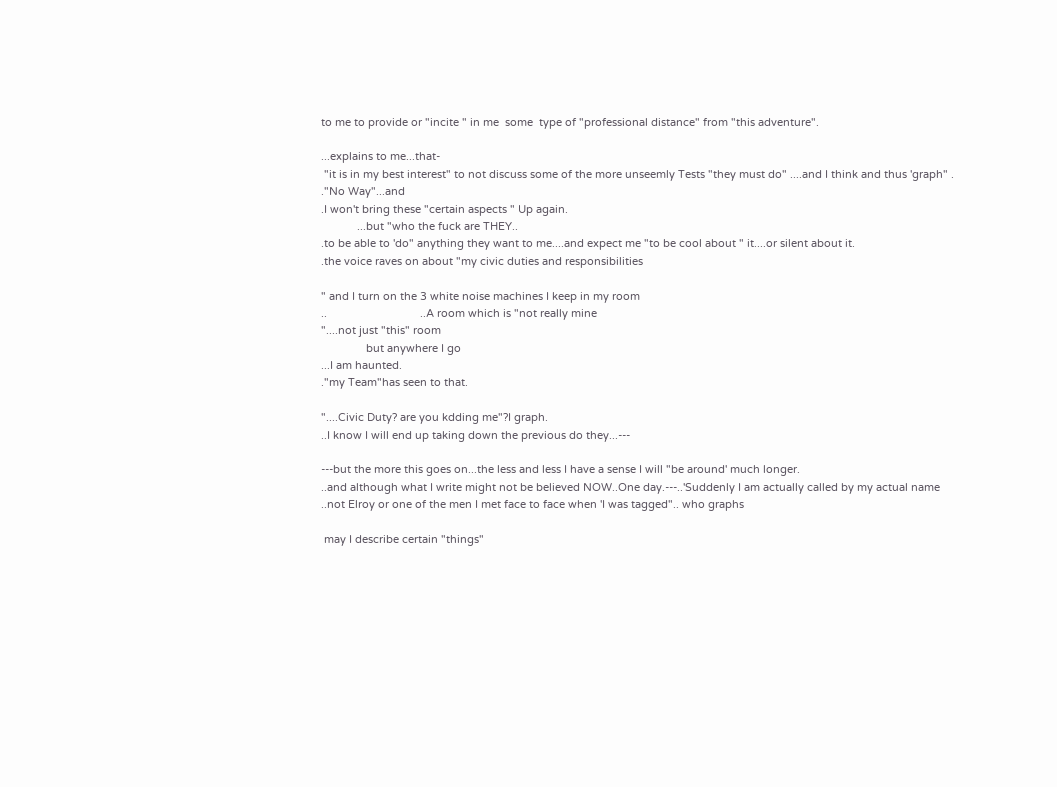to me to provide or "incite " in me  some  type of "professional distance" from "this adventure".

...explains to me...that-
 "it is in my best interest" to not discuss some of the more unseemly Tests "they must do" ....and I think and thus 'graph" .
."No Way"...and
.I won't bring these "certain aspects " Up again.
            ...but "who the fuck are THEY..
.to be able to 'do" anything they want to me....and expect me "to be cool about " it....or silent about it.
.the voice raves on about "my civic duties and responsibilities

" and I turn on the 3 white noise machines I keep in my room
..                               ..A room which is "not really mine
"....not just "this" room
               but anywhere I go
...I am haunted.
."my Team"has seen to that.

"....Civic Duty? are you kdding me"?I graph.
..I know I will end up taking down the previous do they...---

---but the more this goes on...the less and less I have a sense I will "be around' much longer.
..and although what I write might not be believed NOW..One day.---..'Suddenly I am actually called by my actual name ..not Elroy or one of the men I met face to face when 'I was tagged".. who graphs

 may I describe certain "things"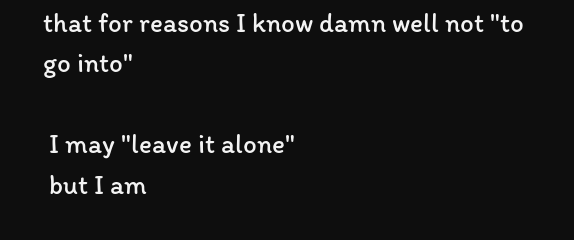that for reasons I know damn well not "to go into"

 I may "leave it alone"
 but I am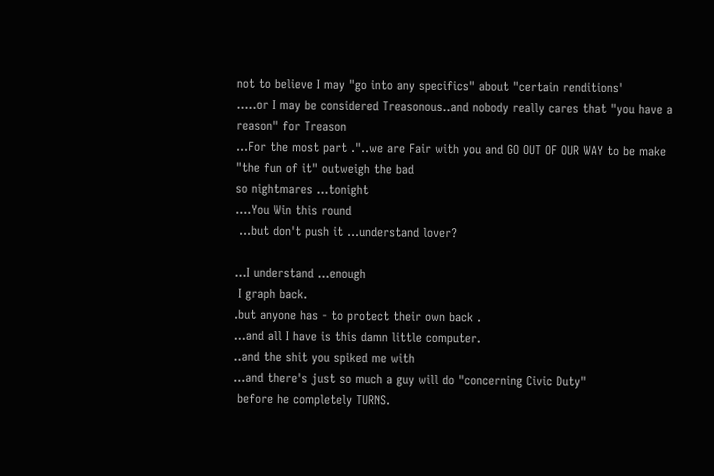not to believe I may "go into any specifics" about "certain renditions'
.....or I may be considered Treasonous..and nobody really cares that "you have a reason" for Treason
...For the most part ."..we are Fair with you and GO OUT OF OUR WAY to be make "the fun of it" outweigh the bad
so nightmares ...tonight
....You Win this round
 ...but don't push it ...understand lover?

...I understand ...enough
 I graph back.
.but anyone has - to protect their own back .
...and all I have is this damn little computer.
..and the shit you spiked me with
...and there's just so much a guy will do "concerning Civic Duty"
 before he completely TURNS.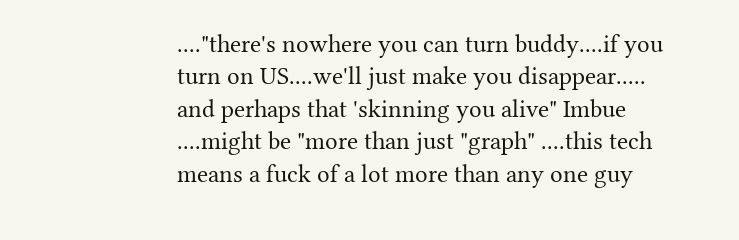...."there's nowhere you can turn buddy....if you turn on US....we'll just make you disappear.....
and perhaps that 'skinning you alive" Imbue ....might be "more than just "graph" ....this tech means a fuck of a lot more than any one guy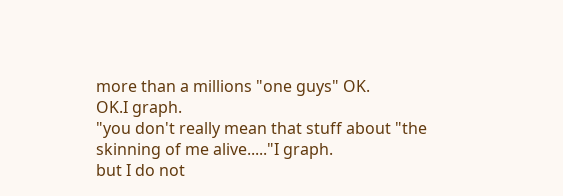more than a millions "one guys" OK.
OK.I graph.
"you don't really mean that stuff about "the skinning of me alive....."I graph.
but I do not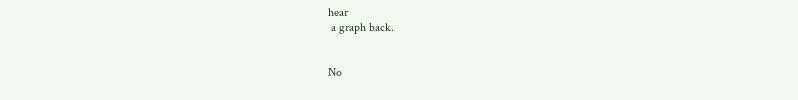hear
 a graph back.


No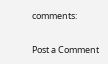comments:

Post a Comment